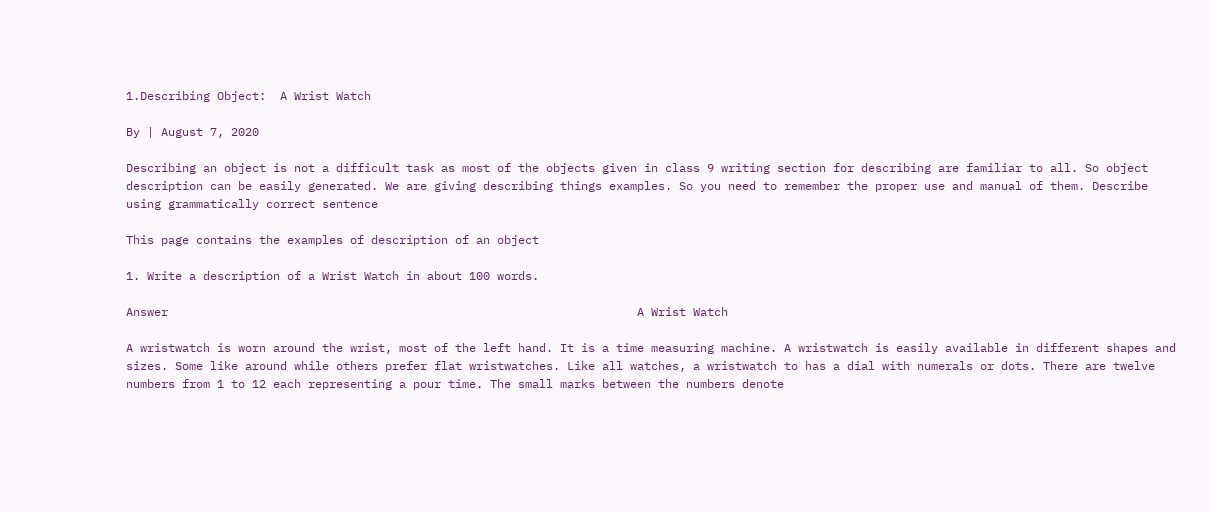1.Describing Object:  A Wrist Watch

By | August 7, 2020

Describing an object is not a difficult task as most of the objects given in class 9 writing section for describing are familiar to all. So object description can be easily generated. We are giving describing things examples. So you need to remember the proper use and manual of them. Describe using grammatically correct sentence

This page contains the examples of description of an object

1. Write a description of a Wrist Watch in about 100 words.

Answer                                                                   A Wrist Watch

A wristwatch is worn around the wrist, most of the left hand. It is a time measuring machine. A wristwatch is easily available in different shapes and sizes. Some like around while others prefer flat wristwatches. Like all watches, a wristwatch to has a dial with numerals or dots. There are twelve numbers from 1 to 12 each representing a pour time. The small marks between the numbers denote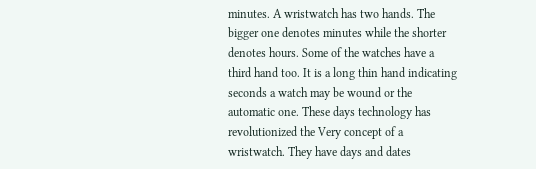minutes. A wristwatch has two hands. The bigger one denotes minutes while the shorter denotes hours. Some of the watches have a third hand too. It is a long thin hand indicating seconds a watch may be wound or the automatic one. These days technology has revolutionized the Very concept of a wristwatch. They have days and dates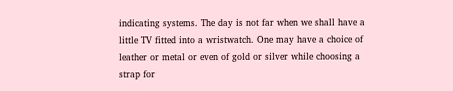indicating systems. The day is not far when we shall have a little TV fitted into a wristwatch. One may have a choice of leather or metal or even of gold or silver while choosing a strap for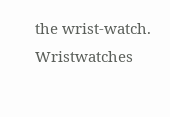the wrist-watch. Wristwatches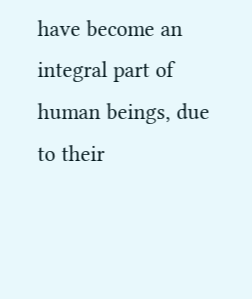have become an integral part of human beings, due to their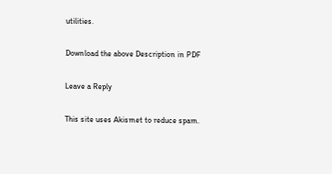utilities.

Download the above Description in PDF

Leave a Reply

This site uses Akismet to reduce spam.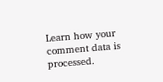Learn how your comment data is processed.